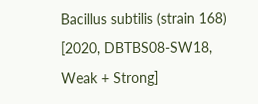Bacillus subtilis (strain 168) [2020, DBTBS08-SW18, Weak + Strong]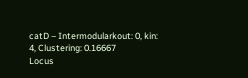catD – Intermodularkout: 0, kin: 4, Clustering: 0.16667
Locus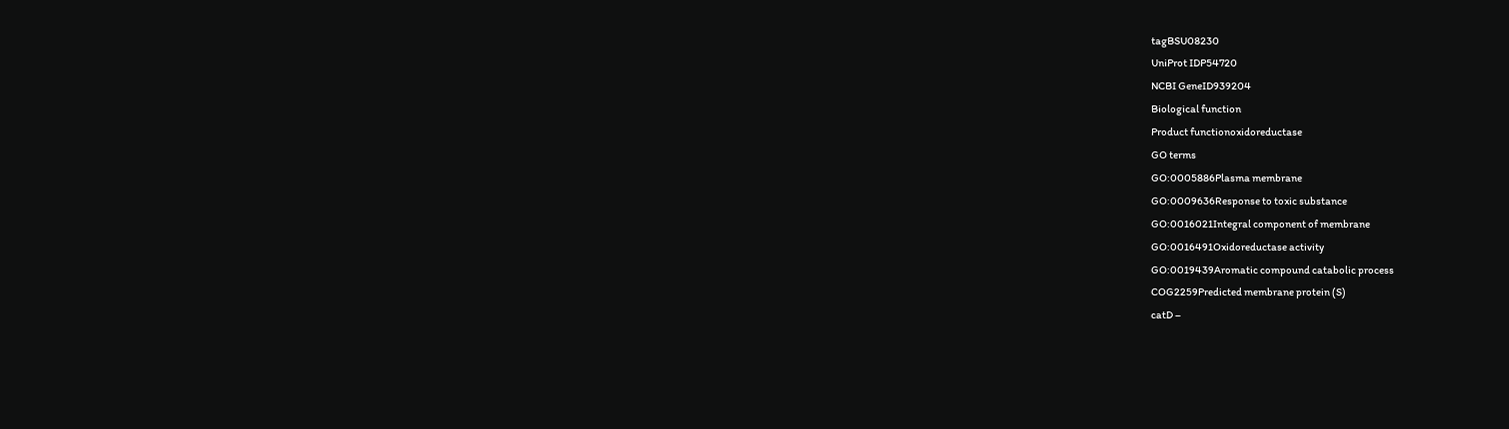tagBSU08230
UniProt IDP54720
NCBI GeneID939204
Biological function
Product functionoxidoreductase
GO terms
GO:0005886Plasma membrane
GO:0009636Response to toxic substance
GO:0016021Integral component of membrane
GO:0016491Oxidoreductase activity
GO:0019439Aromatic compound catabolic process
COG2259Predicted membrane protein (S)
catD –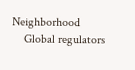Neighborhood
    Global regulators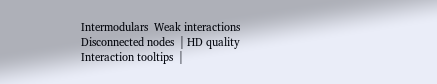Intermodulars  Weak interactions  Disconnected nodes  | HD quality  Interaction tooltips  |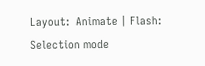Layout:  Animate | Flash:  Selection mode